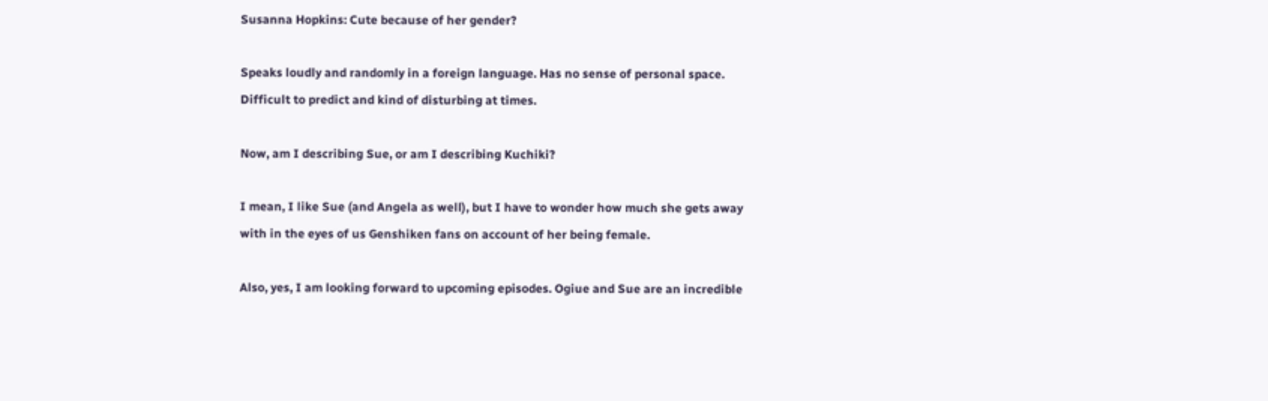Susanna Hopkins: Cute because of her gender?

Speaks loudly and randomly in a foreign language. Has no sense of personal space. Difficult to predict and kind of disturbing at times.

Now, am I describing Sue, or am I describing Kuchiki?

I mean, I like Sue (and Angela as well), but I have to wonder how much she gets away with in the eyes of us Genshiken fans on account of her being female.

Also, yes, I am looking forward to upcoming episodes. Ogiue and Sue are an incredible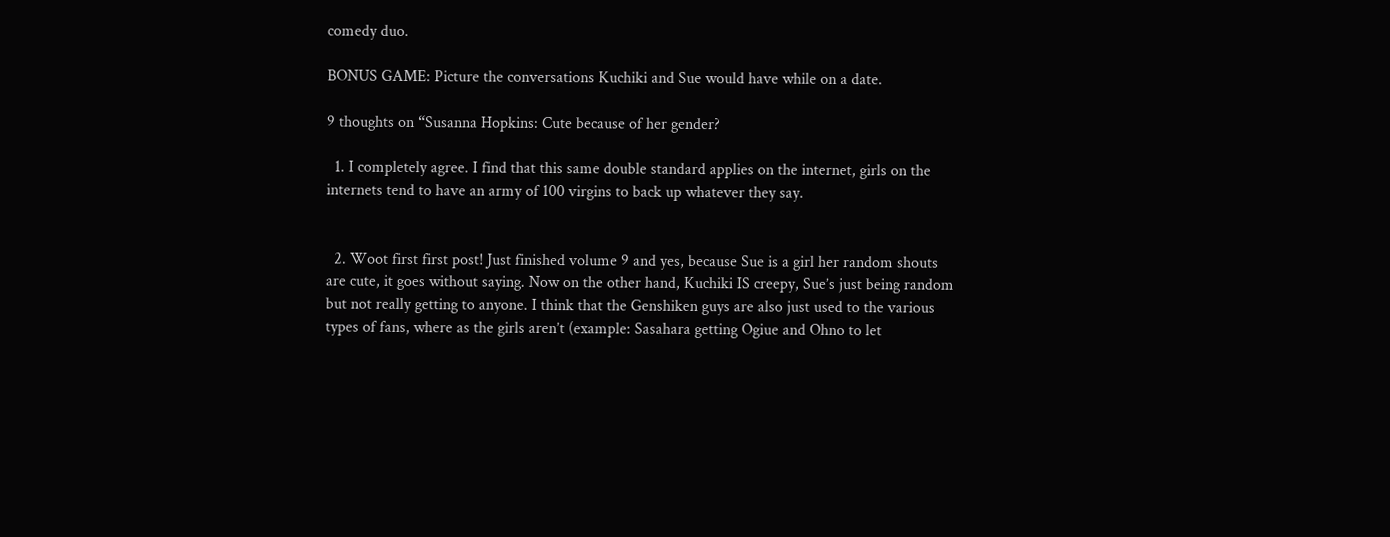comedy duo.

BONUS GAME: Picture the conversations Kuchiki and Sue would have while on a date.

9 thoughts on “Susanna Hopkins: Cute because of her gender?

  1. I completely agree. I find that this same double standard applies on the internet, girls on the internets tend to have an army of 100 virgins to back up whatever they say.


  2. Woot first first post! Just finished volume 9 and yes, because Sue is a girl her random shouts are cute, it goes without saying. Now on the other hand, Kuchiki IS creepy, Sue’s just being random but not really getting to anyone. I think that the Genshiken guys are also just used to the various types of fans, where as the girls aren’t (example: Sasahara getting Ogiue and Ohno to let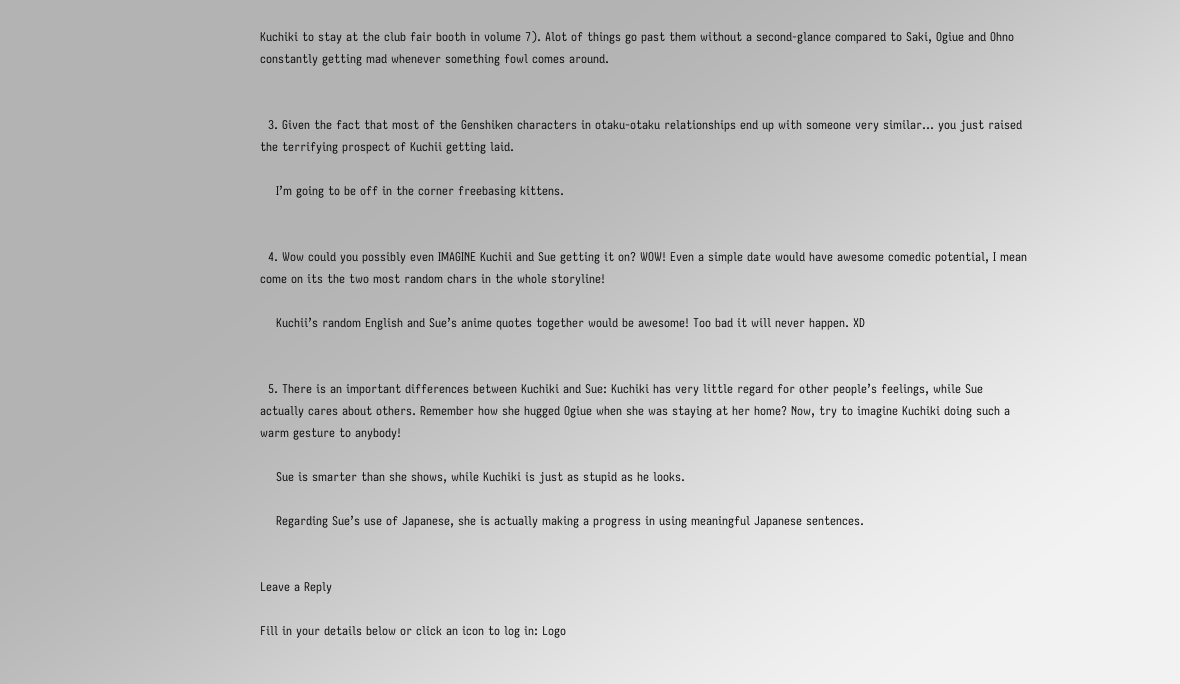Kuchiki to stay at the club fair booth in volume 7). Alot of things go past them without a second-glance compared to Saki, Ogiue and Ohno constantly getting mad whenever something fowl comes around.


  3. Given the fact that most of the Genshiken characters in otaku-otaku relationships end up with someone very similar… you just raised the terrifying prospect of Kuchii getting laid.

    I’m going to be off in the corner freebasing kittens.


  4. Wow could you possibly even IMAGINE Kuchii and Sue getting it on? WOW! Even a simple date would have awesome comedic potential, I mean come on its the two most random chars in the whole storyline!

    Kuchii’s random English and Sue’s anime quotes together would be awesome! Too bad it will never happen. XD


  5. There is an important differences between Kuchiki and Sue: Kuchiki has very little regard for other people’s feelings, while Sue actually cares about others. Remember how she hugged Ogiue when she was staying at her home? Now, try to imagine Kuchiki doing such a warm gesture to anybody!

    Sue is smarter than she shows, while Kuchiki is just as stupid as he looks.

    Regarding Sue’s use of Japanese, she is actually making a progress in using meaningful Japanese sentences.


Leave a Reply

Fill in your details below or click an icon to log in: Logo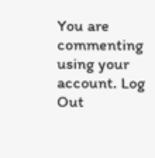You are commenting using your account. Log Out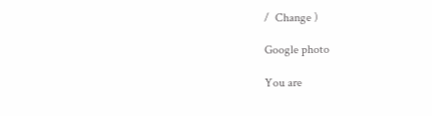/  Change )

Google photo

You are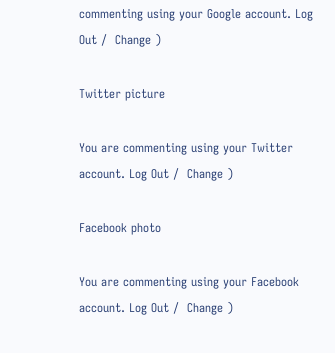commenting using your Google account. Log Out /  Change )

Twitter picture

You are commenting using your Twitter account. Log Out /  Change )

Facebook photo

You are commenting using your Facebook account. Log Out /  Change )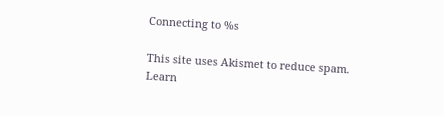Connecting to %s

This site uses Akismet to reduce spam. Learn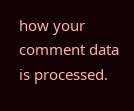how your comment data is processed.